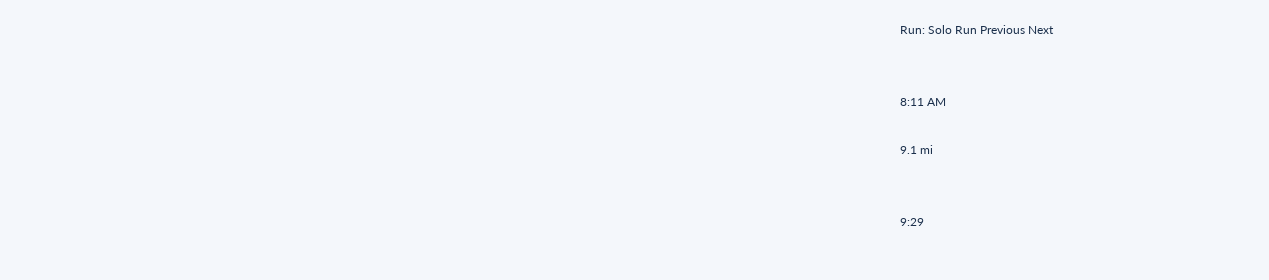Run: Solo Run Previous Next


8:11 AM

9.1 mi


9:29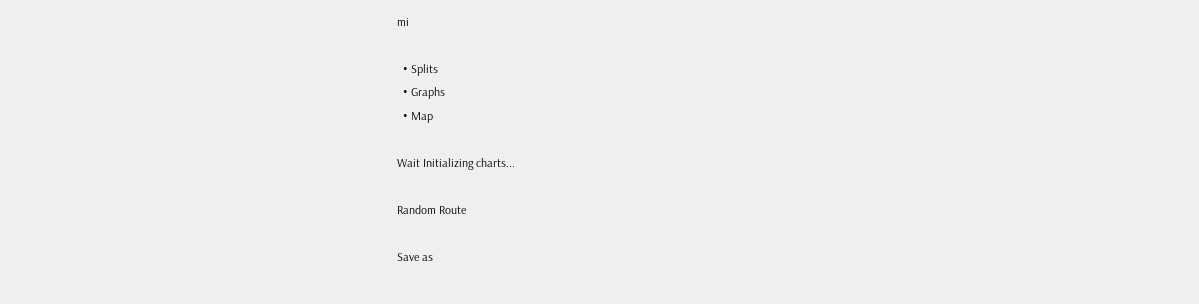mi

  • Splits
  • Graphs
  • Map

Wait Initializing charts...

Random Route

Save as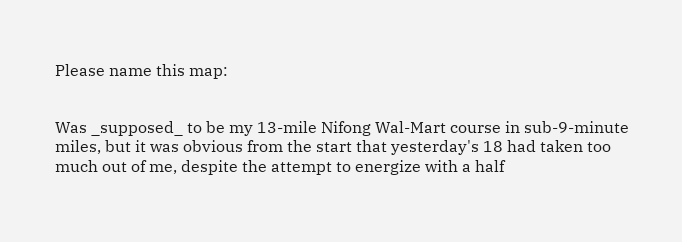Please name this map:


Was _supposed_ to be my 13-mile Nifong Wal-Mart course in sub-9-minute miles, but it was obvious from the start that yesterday's 18 had taken too much out of me, despite the attempt to energize with a half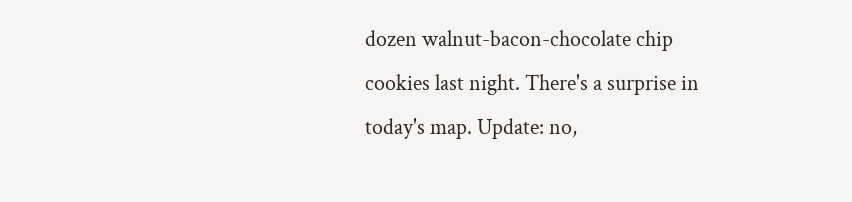dozen walnut-bacon-chocolate chip cookies last night. There's a surprise in today's map. Update: no,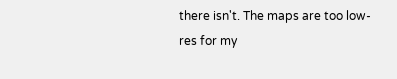there isn't. The maps are too low-res for my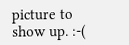picture to show up. :-(